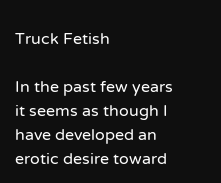Truck Fetish

In the past few years it seems as though I have developed an erotic desire toward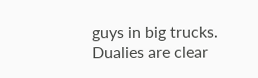guys in big trucks. Dualies are clear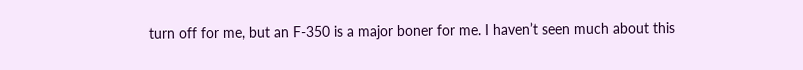turn off for me, but an F-350 is a major boner for me. I haven’t seen much about this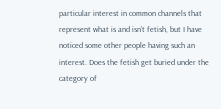particular interest in common channels that represent what is and isn’t fetish, but I have noticed some other people having such an interest. Does the fetish get buried under the category of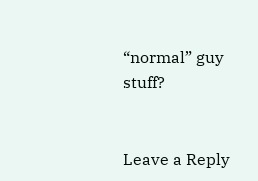“normal” guy stuff?


Leave a Reply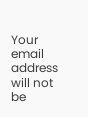Your email address will not be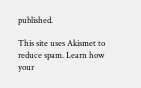published.

This site uses Akismet to reduce spam. Learn how your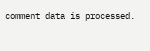comment data is processed.